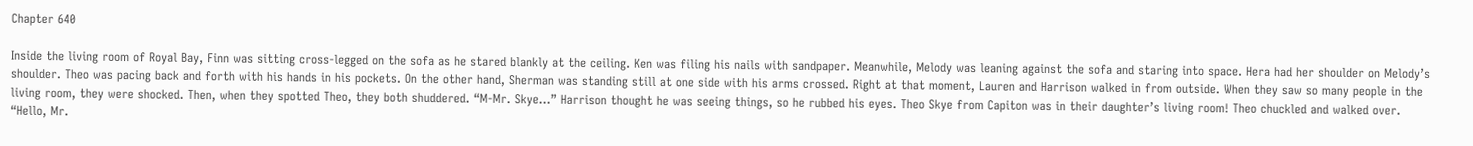Chapter 640

Inside the living room of Royal Bay, Finn was sitting cross-legged on the sofa as he stared blankly at the ceiling. Ken was filing his nails with sandpaper. Meanwhile, Melody was leaning against the sofa and staring into space. Hera had her shoulder on Melody’s shoulder. Theo was pacing back and forth with his hands in his pockets. On the other hand, Sherman was standing still at one side with his arms crossed. Right at that moment, Lauren and Harrison walked in from outside. When they saw so many people in the living room, they were shocked. Then, when they spotted Theo, they both shuddered. “M-Mr. Skye…” Harrison thought he was seeing things, so he rubbed his eyes. Theo Skye from Capiton was in their daughter’s living room! Theo chuckled and walked over. “Hello, Mr.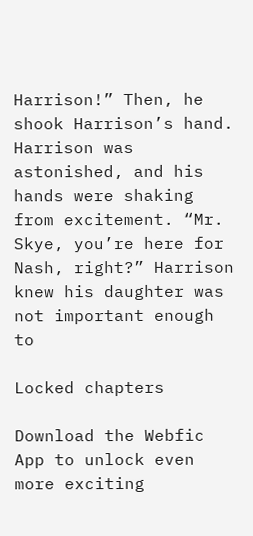Harrison!” Then, he shook Harrison’s hand. Harrison was astonished, and his hands were shaking from excitement. “Mr. Skye, you’re here for Nash, right?” Harrison knew his daughter was not important enough to

Locked chapters

Download the Webfic App to unlock even more exciting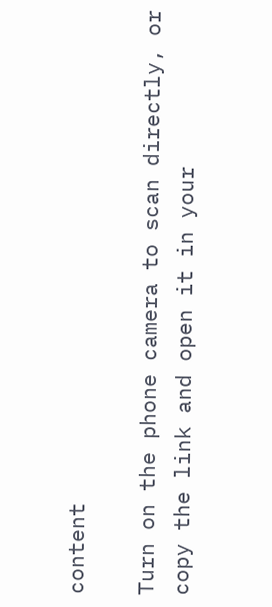content

Turn on the phone camera to scan directly, or copy the link and open it in your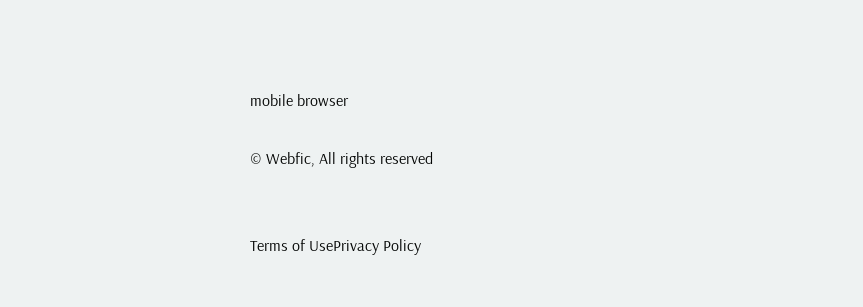mobile browser

© Webfic, All rights reserved


Terms of UsePrivacy Policy